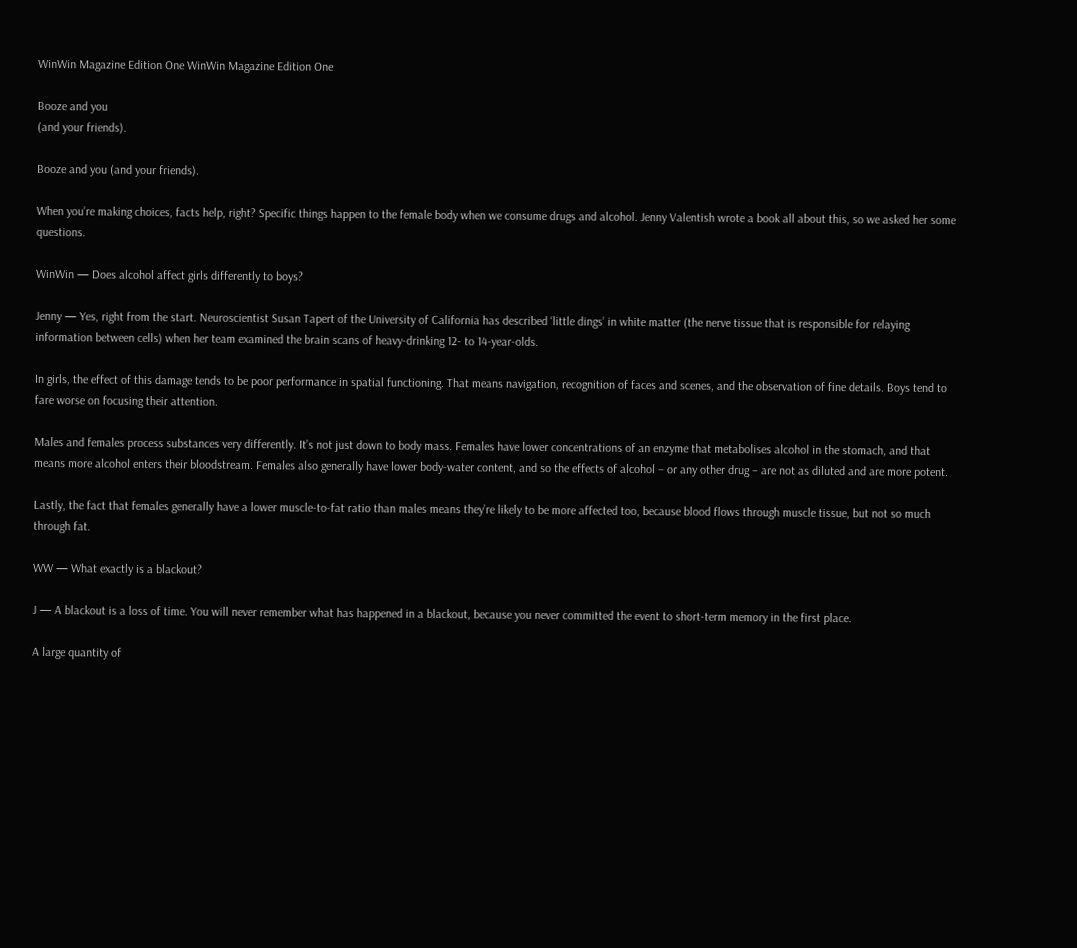WinWin Magazine Edition One WinWin Magazine Edition One

Booze and you
(and your friends).

Booze and you (and your friends).

When you’re making choices, facts help, right? Specific things happen to the female body when we consume drugs and alcohol. Jenny Valentish wrote a book all about this, so we asked her some questions.

WinWin — Does alcohol affect girls differently to boys?

Jenny — Yes, right from the start. Neuroscientist Susan Tapert of the University of California has described ‘little dings’ in white matter (the nerve tissue that is responsible for relaying information between cells) when her team examined the brain scans of heavy-drinking 12- to 14-year-olds.

In girls, the effect of this damage tends to be poor performance in spatial functioning. That means navigation, recognition of faces and scenes, and the observation of fine details. Boys tend to fare worse on focusing their attention.

Males and females process substances very differently. It’s not just down to body mass. Females have lower concentrations of an enzyme that metabolises alcohol in the stomach, and that means more alcohol enters their bloodstream. Females also generally have lower body-water content, and so the effects of alcohol – or any other drug – are not as diluted and are more potent.

Lastly, the fact that females generally have a lower muscle-to-fat ratio than males means they’re likely to be more affected too, because blood flows through muscle tissue, but not so much through fat.

WW — What exactly is a blackout?

J — A blackout is a loss of time. You will never remember what has happened in a blackout, because you never committed the event to short-term memory in the first place.

A large quantity of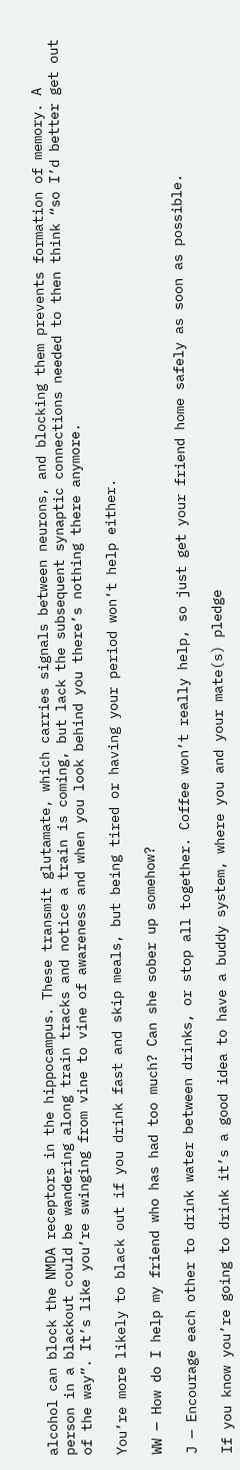alcohol can block the NMDA receptors in the hippocampus. These transmit glutamate, which carries signals between neurons, and blocking them prevents formation of memory. A person in a blackout could be wandering along train tracks and notice a train is coming, but lack the subsequent synaptic connections needed to then think “so I’d better get out of the way”. It’s like you’re swinging from vine to vine of awareness and when you look behind you there’s nothing there anymore.

You’re more likely to black out if you drink fast and skip meals, but being tired or having your period won’t help either.

WW — How do I help my friend who has had too much? Can she sober up somehow?

J — Encourage each other to drink water between drinks, or stop all together. Coffee won’t really help, so just get your friend home safely as soon as possible.

If you know you’re going to drink it’s a good idea to have a buddy system, where you and your mate(s) pledge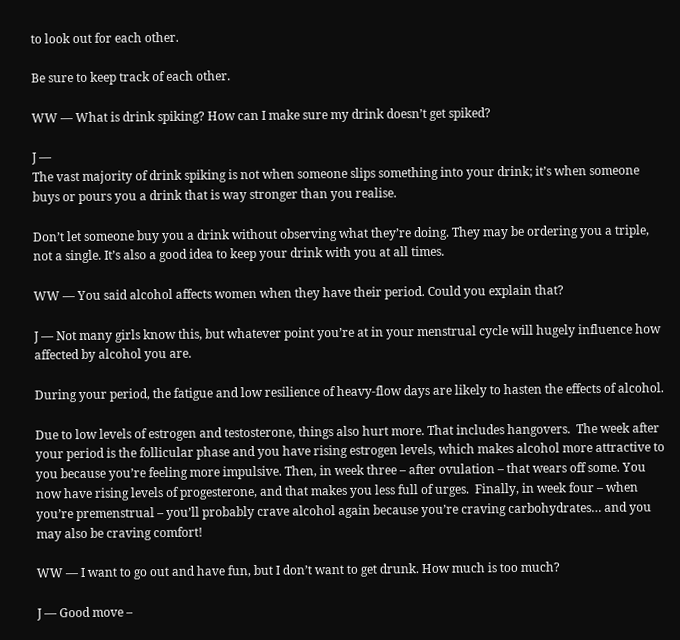to look out for each other.

Be sure to keep track of each other.

WW — What is drink spiking? How can I make sure my drink doesn’t get spiked?

J —
The vast majority of drink spiking is not when someone slips something into your drink; it’s when someone buys or pours you a drink that is way stronger than you realise.

Don’t let someone buy you a drink without observing what they’re doing. They may be ordering you a triple, not a single. It’s also a good idea to keep your drink with you at all times.

WW — You said alcohol affects women when they have their period. Could you explain that?

J — Not many girls know this, but whatever point you’re at in your menstrual cycle will hugely influence how affected by alcohol you are.

During your period, the fatigue and low resilience of heavy-flow days are likely to hasten the effects of alcohol.

Due to low levels of estrogen and testosterone, things also hurt more. That includes hangovers.  The week after your period is the follicular phase and you have rising estrogen levels, which makes alcohol more attractive to you because you’re feeling more impulsive. Then, in week three – after ovulation – that wears off some. You now have rising levels of progesterone, and that makes you less full of urges.  Finally, in week four – when you’re premenstrual – you’ll probably crave alcohol again because you’re craving carbohydrates… and you may also be craving comfort!

WW — I want to go out and have fun, but I don’t want to get drunk. How much is too much?

J — Good move –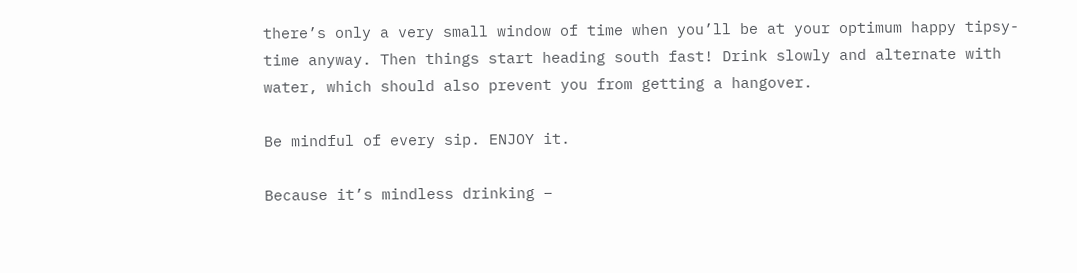there’s only a very small window of time when you’ll be at your optimum happy tipsy-time anyway. Then things start heading south fast! Drink slowly and alternate with water, which should also prevent you from getting a hangover.

Be mindful of every sip. ENJOY it.

Because it’s mindless drinking –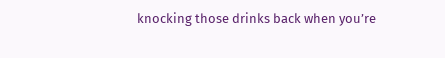knocking those drinks back when you’re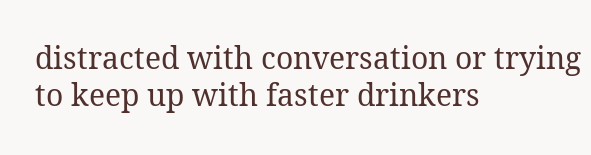distracted with conversation or trying to keep up with faster drinkers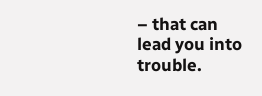– that can lead you into trouble.